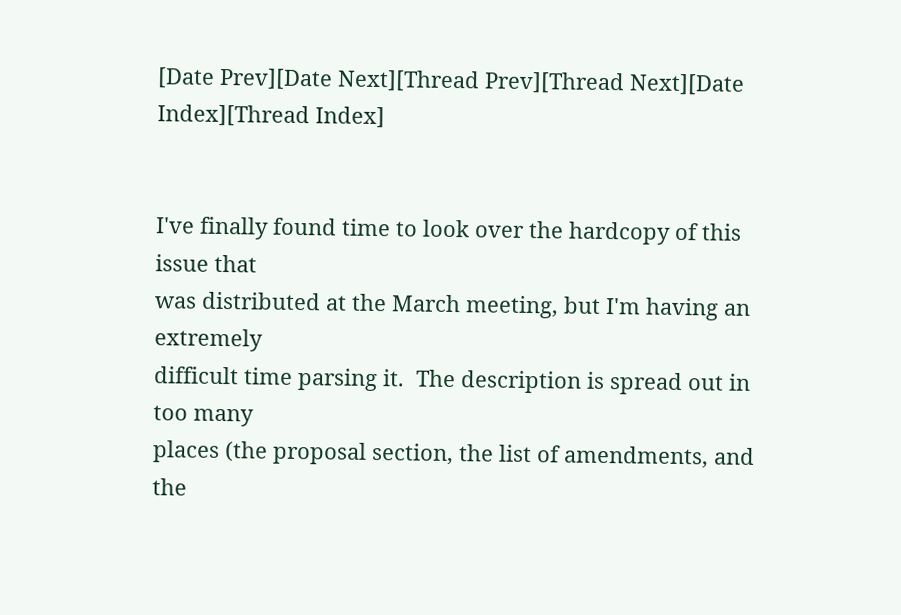[Date Prev][Date Next][Thread Prev][Thread Next][Date Index][Thread Index]


I've finally found time to look over the hardcopy of this issue that
was distributed at the March meeting, but I'm having an extremely
difficult time parsing it.  The description is spread out in too many
places (the proposal section, the list of amendments, and the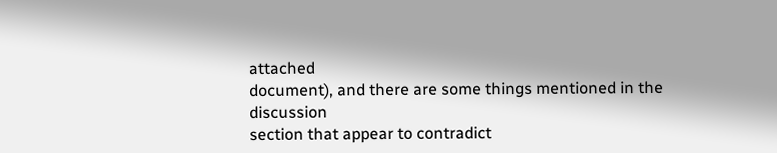attached
document), and there are some things mentioned in the discussion
section that appear to contradict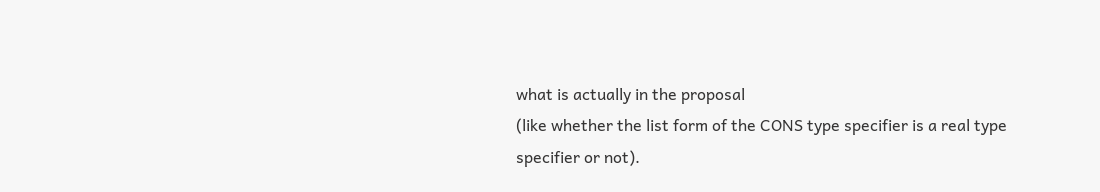what is actually in the proposal
(like whether the list form of the CONS type specifier is a real type
specifier or not).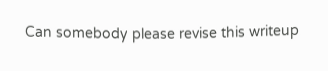Can somebody please revise this writeup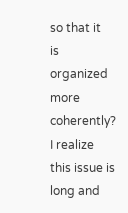so that it
is organized more coherently?  I realize this issue is long and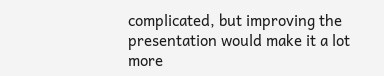complicated, but improving the presentation would make it a lot more